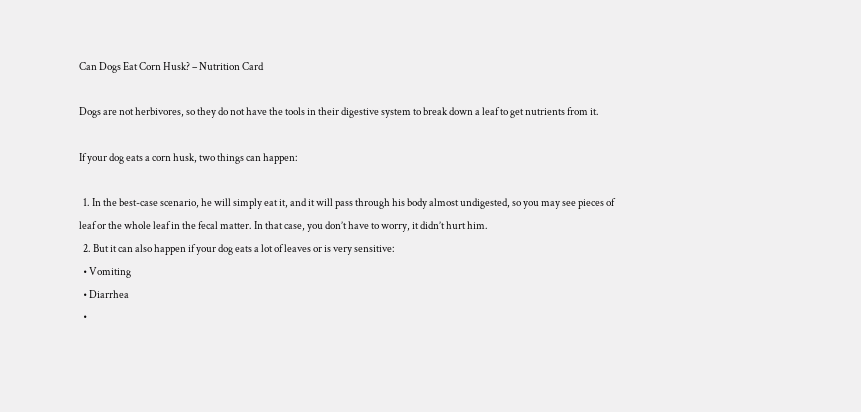Can Dogs Eat Corn Husk? – Nutrition Card

Dogs are not herbivores, so they do not have the tools in their digestive system to break down a leaf to get nutrients from it.

If your dog eats a corn husk, two things can happen:

  1. In the best-case scenario, he will simply eat it, and it will pass through his body almost undigested, so you may see pieces of leaf or the whole leaf in the fecal matter. In that case, you don’t have to worry, it didn’t hurt him.
  2. But it can also happen if your dog eats a lot of leaves or is very sensitive:
  • Vomiting
  • Diarrhea
  •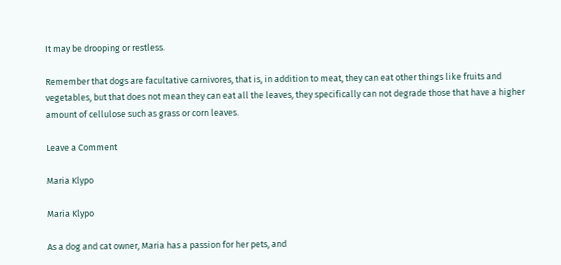It may be drooping or restless.

Remember that dogs are facultative carnivores, that is, in addition to meat, they can eat other things like fruits and vegetables, but that does not mean they can eat all the leaves, they specifically can not degrade those that have a higher amount of cellulose such as grass or corn leaves.

Leave a Comment

Maria Klypo

Maria Klypo

As a dog and cat owner, Maria has a passion for her pets, and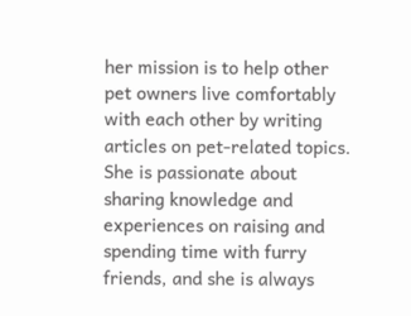her mission is to help other pet owners live comfortably with each other by writing articles on pet-related topics. She is passionate about sharing knowledge and experiences on raising and spending time with furry friends, and she is always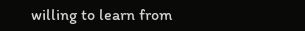willing to learn from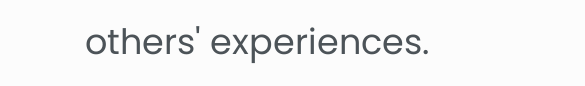others' experiences.